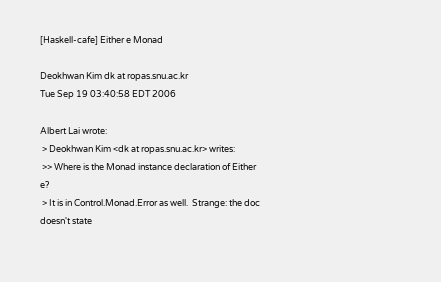[Haskell-cafe] Either e Monad

Deokhwan Kim dk at ropas.snu.ac.kr
Tue Sep 19 03:40:58 EDT 2006

Albert Lai wrote:
 > Deokhwan Kim <dk at ropas.snu.ac.kr> writes:
 >> Where is the Monad instance declaration of Either e?
 > It is in Control.Monad.Error as well.  Strange: the doc doesn't state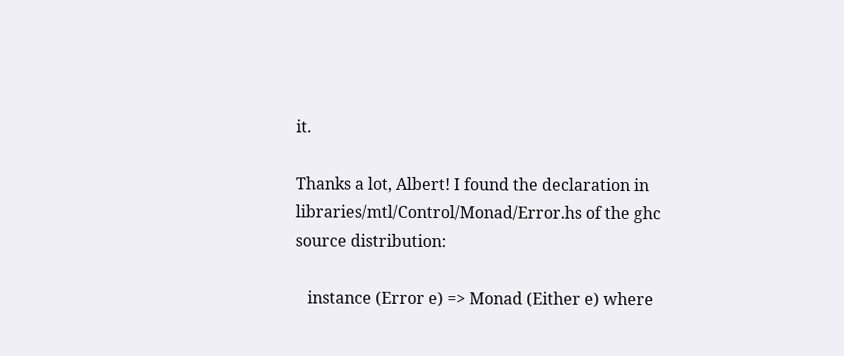it.

Thanks a lot, Albert! I found the declaration in
libraries/mtl/Control/Monad/Error.hs of the ghc source distribution:

   instance (Error e) => Monad (Either e) where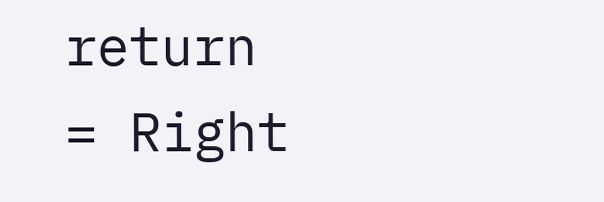return        = Right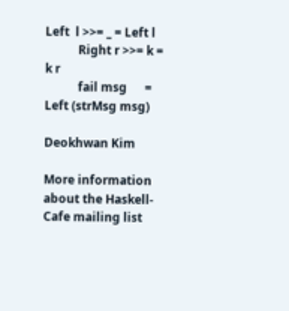Left  l >>= _ = Left l
           Right r >>= k = k r
           fail msg      = Left (strMsg msg)

Deokhwan Kim

More information about the Haskell-Cafe mailing list